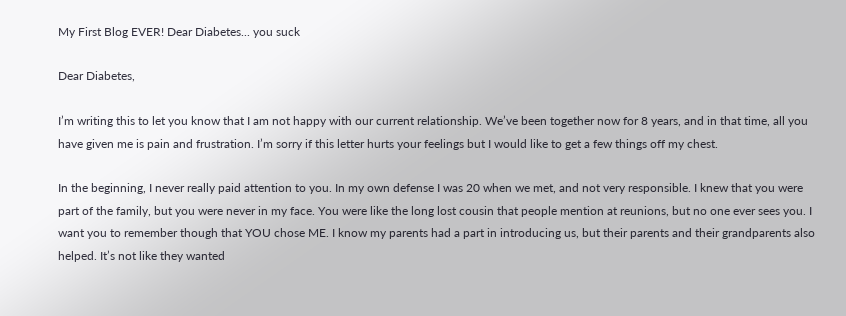My First Blog EVER! Dear Diabetes... you suck

Dear Diabetes,

I’m writing this to let you know that I am not happy with our current relationship. We’ve been together now for 8 years, and in that time, all you have given me is pain and frustration. I’m sorry if this letter hurts your feelings but I would like to get a few things off my chest.

In the beginning, I never really paid attention to you. In my own defense I was 20 when we met, and not very responsible. I knew that you were part of the family, but you were never in my face. You were like the long lost cousin that people mention at reunions, but no one ever sees you. I want you to remember though that YOU chose ME. I know my parents had a part in introducing us, but their parents and their grandparents also helped. It’s not like they wanted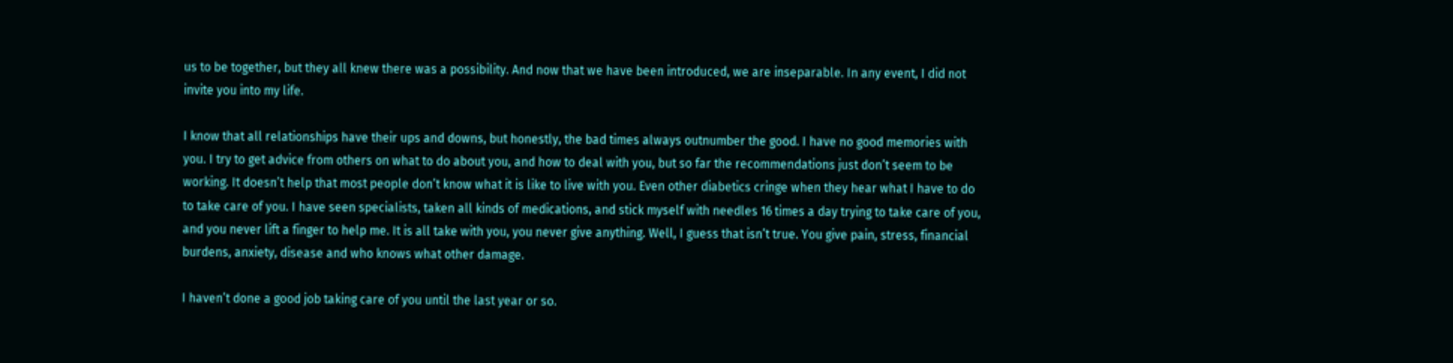us to be together, but they all knew there was a possibility. And now that we have been introduced, we are inseparable. In any event, I did not invite you into my life.

I know that all relationships have their ups and downs, but honestly, the bad times always outnumber the good. I have no good memories with you. I try to get advice from others on what to do about you, and how to deal with you, but so far the recommendations just don’t seem to be working. It doesn’t help that most people don’t know what it is like to live with you. Even other diabetics cringe when they hear what I have to do to take care of you. I have seen specialists, taken all kinds of medications, and stick myself with needles 16 times a day trying to take care of you, and you never lift a finger to help me. It is all take with you, you never give anything. Well, I guess that isn’t true. You give pain, stress, financial burdens, anxiety, disease and who knows what other damage.

I haven’t done a good job taking care of you until the last year or so.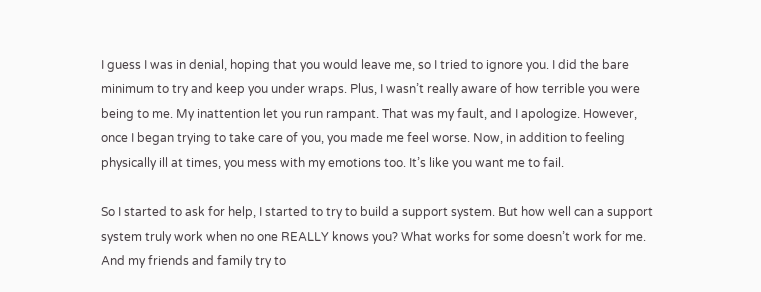I guess I was in denial, hoping that you would leave me, so I tried to ignore you. I did the bare minimum to try and keep you under wraps. Plus, I wasn’t really aware of how terrible you were being to me. My inattention let you run rampant. That was my fault, and I apologize. However, once I began trying to take care of you, you made me feel worse. Now, in addition to feeling physically ill at times, you mess with my emotions too. It’s like you want me to fail.

So I started to ask for help, I started to try to build a support system. But how well can a support system truly work when no one REALLY knows you? What works for some doesn’t work for me. And my friends and family try to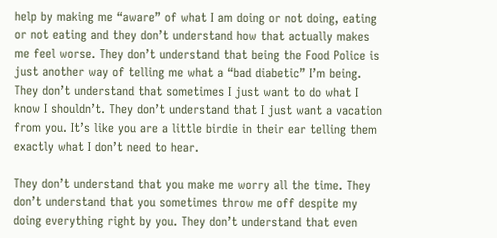help by making me “aware” of what I am doing or not doing, eating or not eating and they don’t understand how that actually makes me feel worse. They don’t understand that being the Food Police is just another way of telling me what a “bad diabetic” I’m being. They don’t understand that sometimes I just want to do what I know I shouldn’t. They don’t understand that I just want a vacation from you. It’s like you are a little birdie in their ear telling them exactly what I don’t need to hear.

They don’t understand that you make me worry all the time. They don’t understand that you sometimes throw me off despite my doing everything right by you. They don’t understand that even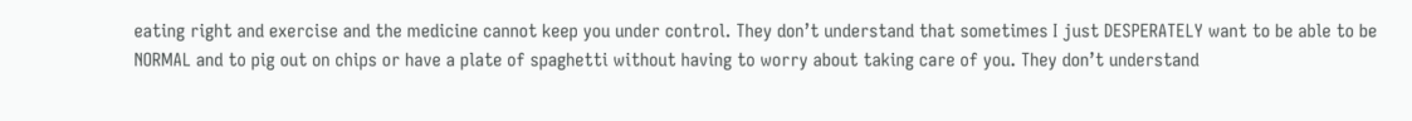eating right and exercise and the medicine cannot keep you under control. They don’t understand that sometimes I just DESPERATELY want to be able to be NORMAL and to pig out on chips or have a plate of spaghetti without having to worry about taking care of you. They don’t understand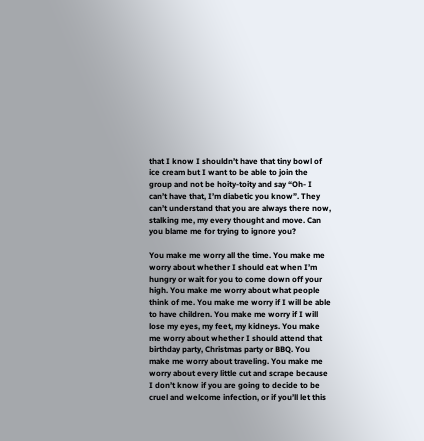that I know I shouldn’t have that tiny bowl of ice cream but I want to be able to join the group and not be hoity-toity and say “Oh- I can’t have that, I’m diabetic you know”. They can’t understand that you are always there now, stalking me, my every thought and move. Can you blame me for trying to ignore you?

You make me worry all the time. You make me worry about whether I should eat when I’m hungry or wait for you to come down off your high. You make me worry about what people think of me. You make me worry if I will be able to have children. You make me worry if I will lose my eyes, my feet, my kidneys. You make me worry about whether I should attend that birthday party, Christmas party or BBQ. You make me worry about traveling. You make me worry about every little cut and scrape because I don’t know if you are going to decide to be cruel and welcome infection, or if you’ll let this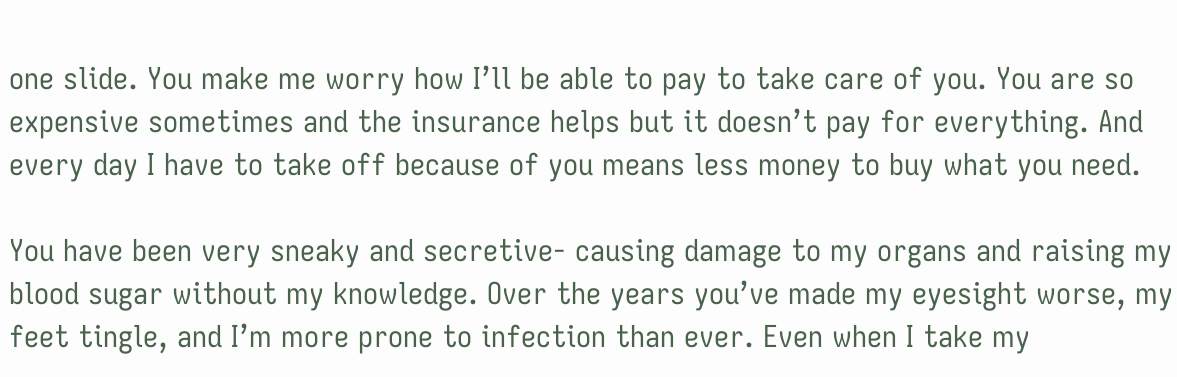one slide. You make me worry how I’ll be able to pay to take care of you. You are so expensive sometimes and the insurance helps but it doesn’t pay for everything. And every day I have to take off because of you means less money to buy what you need.

You have been very sneaky and secretive- causing damage to my organs and raising my blood sugar without my knowledge. Over the years you’ve made my eyesight worse, my feet tingle, and I’m more prone to infection than ever. Even when I take my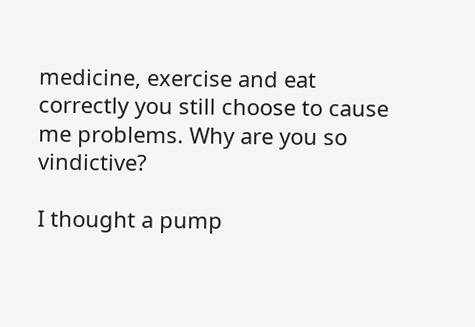medicine, exercise and eat correctly you still choose to cause me problems. Why are you so vindictive?

I thought a pump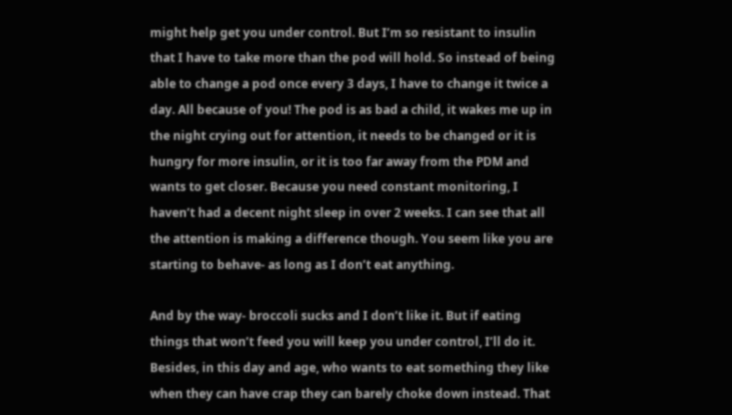might help get you under control. But I’m so resistant to insulin that I have to take more than the pod will hold. So instead of being able to change a pod once every 3 days, I have to change it twice a day. All because of you! The pod is as bad a child, it wakes me up in the night crying out for attention, it needs to be changed or it is hungry for more insulin, or it is too far away from the PDM and wants to get closer. Because you need constant monitoring, I haven’t had a decent night sleep in over 2 weeks. I can see that all the attention is making a difference though. You seem like you are starting to behave- as long as I don’t eat anything.

And by the way- broccoli sucks and I don’t like it. But if eating things that won’t feed you will keep you under control, I’ll do it. Besides, in this day and age, who wants to eat something they like when they can have crap they can barely choke down instead. That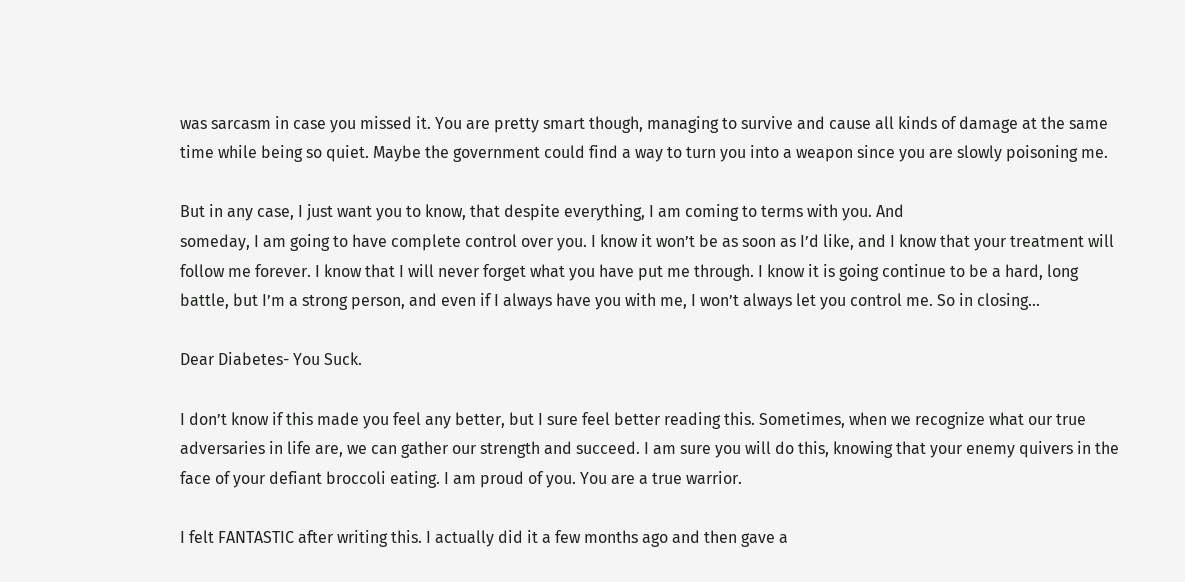was sarcasm in case you missed it. You are pretty smart though, managing to survive and cause all kinds of damage at the same time while being so quiet. Maybe the government could find a way to turn you into a weapon since you are slowly poisoning me.

But in any case, I just want you to know, that despite everything, I am coming to terms with you. And
someday, I am going to have complete control over you. I know it won’t be as soon as I’d like, and I know that your treatment will follow me forever. I know that I will never forget what you have put me through. I know it is going continue to be a hard, long battle, but I’m a strong person, and even if I always have you with me, I won’t always let you control me. So in closing…

Dear Diabetes- You Suck.

I don’t know if this made you feel any better, but I sure feel better reading this. Sometimes, when we recognize what our true adversaries in life are, we can gather our strength and succeed. I am sure you will do this, knowing that your enemy quivers in the face of your defiant broccoli eating. I am proud of you. You are a true warrior.

I felt FANTASTIC after writing this. I actually did it a few months ago and then gave a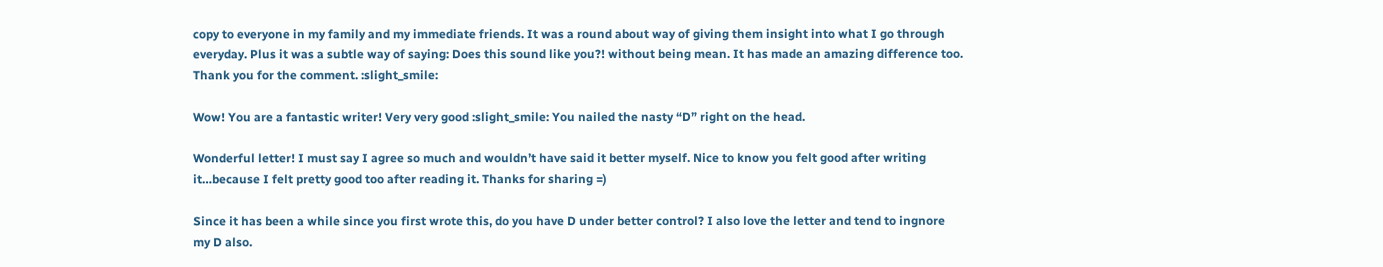copy to everyone in my family and my immediate friends. It was a round about way of giving them insight into what I go through everyday. Plus it was a subtle way of saying: Does this sound like you?! without being mean. It has made an amazing difference too. Thank you for the comment. :slight_smile:

Wow! You are a fantastic writer! Very very good :slight_smile: You nailed the nasty “D” right on the head.

Wonderful letter! I must say I agree so much and wouldn’t have said it better myself. Nice to know you felt good after writing it…because I felt pretty good too after reading it. Thanks for sharing =)

Since it has been a while since you first wrote this, do you have D under better control? I also love the letter and tend to ingnore my D also.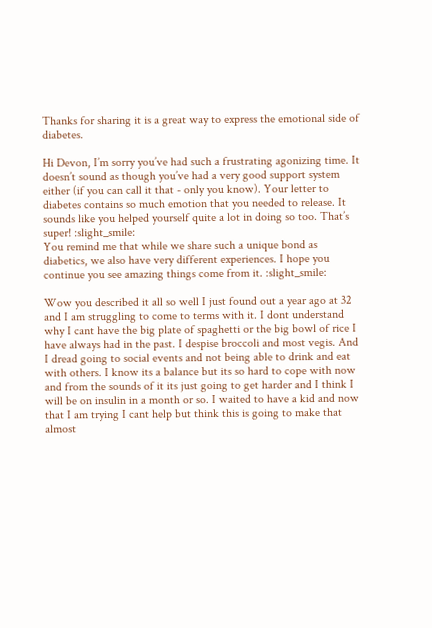Thanks for sharing it is a great way to express the emotional side of diabetes.

Hi Devon, I’m sorry you’ve had such a frustrating agonizing time. It doesn’t sound as though you’ve had a very good support system either (if you can call it that - only you know). Your letter to diabetes contains so much emotion that you needed to release. It sounds like you helped yourself quite a lot in doing so too. That’s super! :slight_smile:
You remind me that while we share such a unique bond as diabetics, we also have very different experiences. I hope you continue you see amazing things come from it. :slight_smile:

Wow you described it all so well I just found out a year ago at 32 and I am struggling to come to terms with it. I dont understand why I cant have the big plate of spaghetti or the big bowl of rice I have always had in the past. I despise broccoli and most vegis. And I dread going to social events and not being able to drink and eat with others. I know its a balance but its so hard to cope with now and from the sounds of it its just going to get harder and I think I will be on insulin in a month or so. I waited to have a kid and now that I am trying I cant help but think this is going to make that almost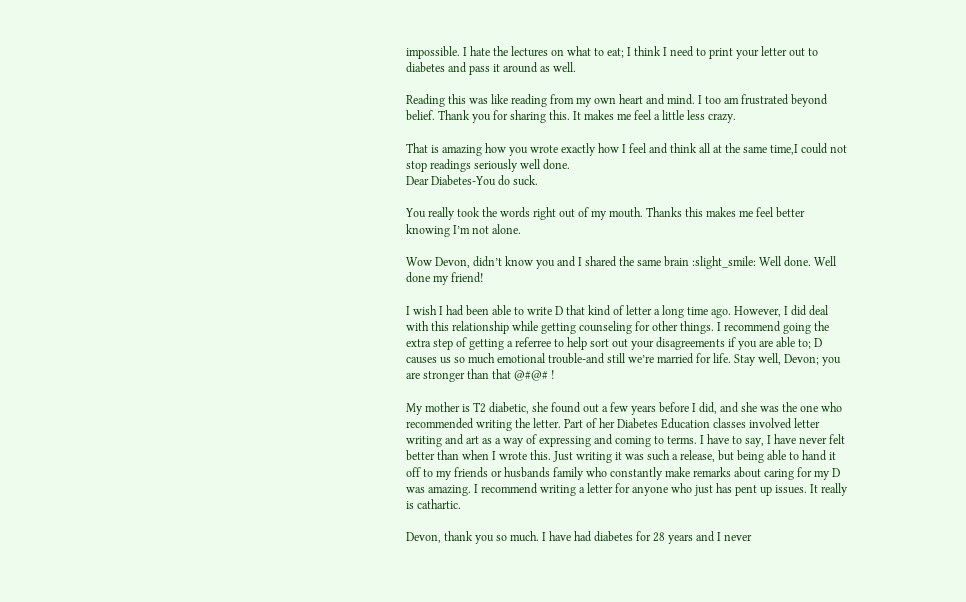impossible. I hate the lectures on what to eat; I think I need to print your letter out to diabetes and pass it around as well.

Reading this was like reading from my own heart and mind. I too am frustrated beyond belief. Thank you for sharing this. It makes me feel a little less crazy.

That is amazing how you wrote exactly how I feel and think all at the same time,I could not stop readings seriously well done.
Dear Diabetes-You do suck.

You really took the words right out of my mouth. Thanks this makes me feel better knowing I’m not alone.

Wow Devon, didn’t know you and I shared the same brain :slight_smile: Well done. Well done my friend!

I wish I had been able to write D that kind of letter a long time ago. However, I did deal with this relationship while getting counseling for other things. I recommend going the extra step of getting a referree to help sort out your disagreements if you are able to; D causes us so much emotional trouble-and still we’re married for life. Stay well, Devon; you are stronger than that @#@# !

My mother is T2 diabetic, she found out a few years before I did, and she was the one who recommended writing the letter. Part of her Diabetes Education classes involved letter writing and art as a way of expressing and coming to terms. I have to say, I have never felt better than when I wrote this. Just writing it was such a release, but being able to hand it off to my friends or husbands family who constantly make remarks about caring for my D was amazing. I recommend writing a letter for anyone who just has pent up issues. It really is cathartic.

Devon, thank you so much. I have had diabetes for 28 years and I never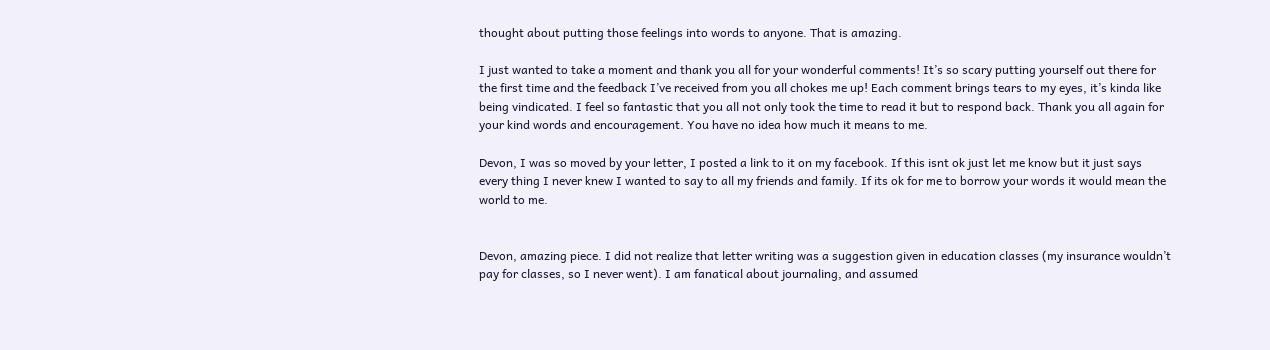thought about putting those feelings into words to anyone. That is amazing.

I just wanted to take a moment and thank you all for your wonderful comments! It’s so scary putting yourself out there for the first time and the feedback I’ve received from you all chokes me up! Each comment brings tears to my eyes, it’s kinda like being vindicated. I feel so fantastic that you all not only took the time to read it but to respond back. Thank you all again for your kind words and encouragement. You have no idea how much it means to me.

Devon, I was so moved by your letter, I posted a link to it on my facebook. If this isnt ok just let me know but it just says every thing I never knew I wanted to say to all my friends and family. If its ok for me to borrow your words it would mean the world to me.


Devon, amazing piece. I did not realize that letter writing was a suggestion given in education classes (my insurance wouldn’t pay for classes, so I never went). I am fanatical about journaling, and assumed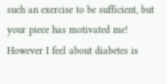such an exercise to be sufficient, but your piece has motivated me! However I feel about diabetes is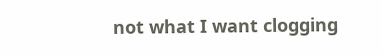not what I want clogging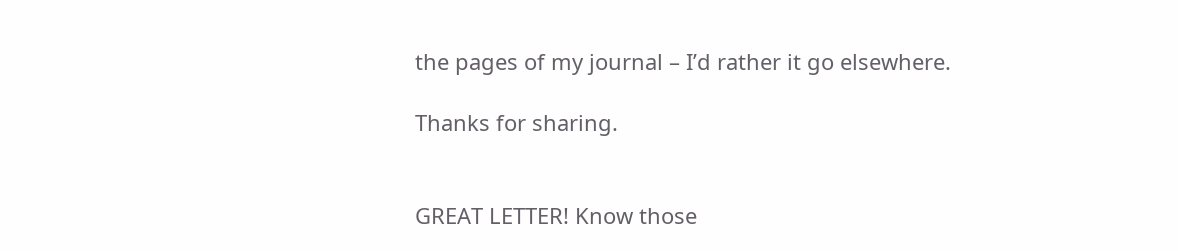the pages of my journal – I’d rather it go elsewhere.

Thanks for sharing.


GREAT LETTER! Know those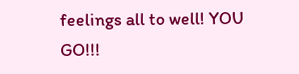feelings all to well! YOU GO!!!